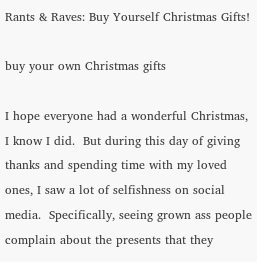Rants & Raves: Buy Yourself Christmas Gifts!

buy your own Christmas gifts

I hope everyone had a wonderful Christmas, I know I did.  But during this day of giving thanks and spending time with my loved ones, I saw a lot of selfishness on social media.  Specifically, seeing grown ass people complain about the presents that they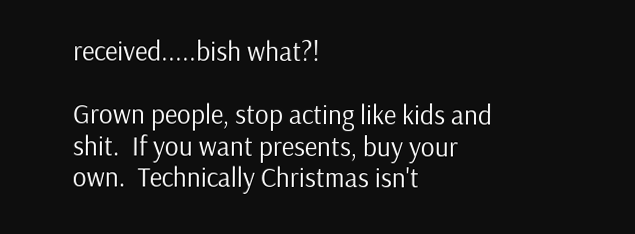received.....bish what?!

Grown people, stop acting like kids and shit.  If you want presents, buy your own.  Technically Christmas isn't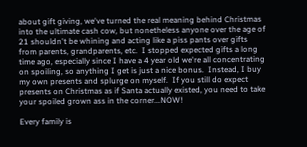about gift giving, we've turned the real meaning behind Christmas into the ultimate cash cow, but nonetheless anyone over the age of 21 shouldn't be whining and acting like a piss pants over gifts from parents, grandparents, etc.  I stopped expected gifts a long time ago, especially since I have a 4 year old we're all concentrating on spoiling, so anything I get is just a nice bonus.  Instead, I buy my own presents and splurge on myself.  If you still do expect presents on Christmas as if Santa actually existed, you need to take your spoiled grown ass in the corner...NOW!

Every family is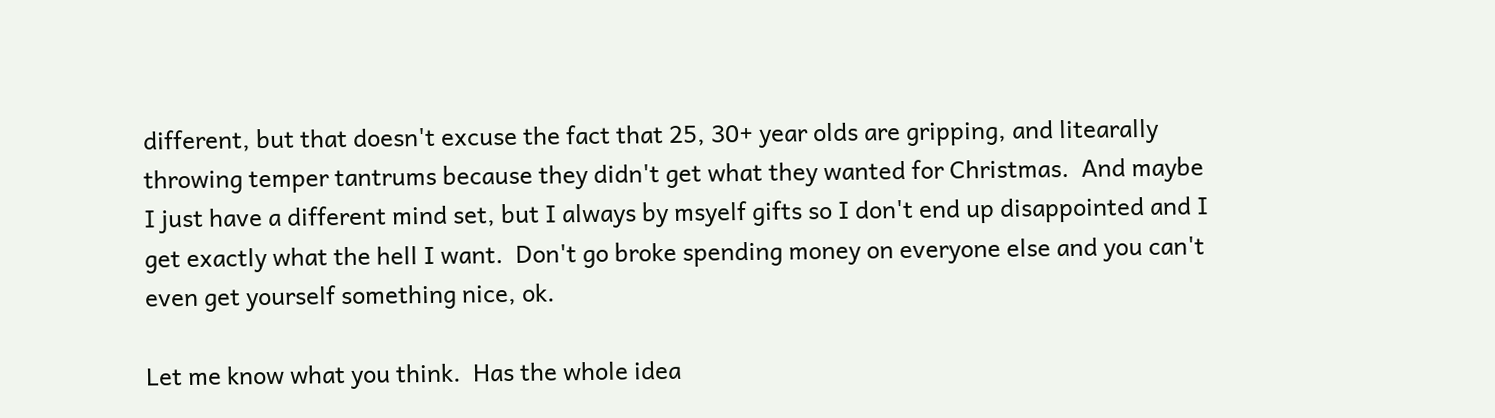different, but that doesn't excuse the fact that 25, 30+ year olds are gripping, and litearally throwing temper tantrums because they didn't get what they wanted for Christmas.  And maybe I just have a different mind set, but I always by msyelf gifts so I don't end up disappointed and I get exactly what the hell I want.  Don't go broke spending money on everyone else and you can't even get yourself something nice, ok.

Let me know what you think.  Has the whole idea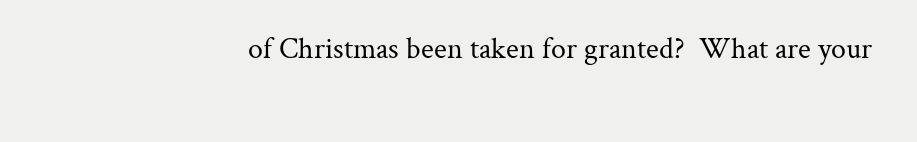of Christmas been taken for granted?  What are your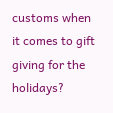customs when it comes to gift giving for the holidays?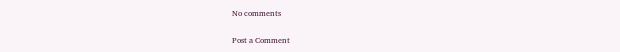No comments

Post a Comment